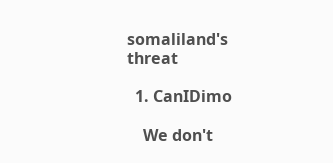somaliland's threat

  1. CanIDimo

    We don't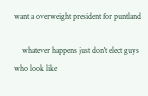want a overweight president for puntland

    whatever happens just don't elect guys who look like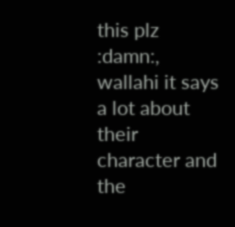this plz :damn:, wallahi it says a lot about their character and the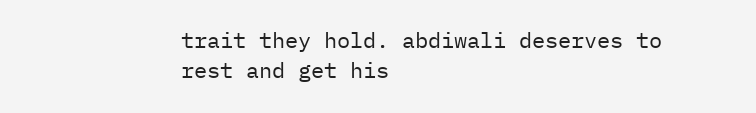trait they hold. abdiwali deserves to rest and get his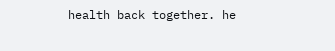health back together. he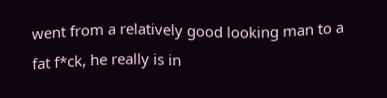went from a relatively good looking man to a fat f*ck, he really is in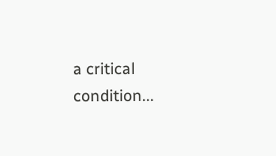a critical condition...